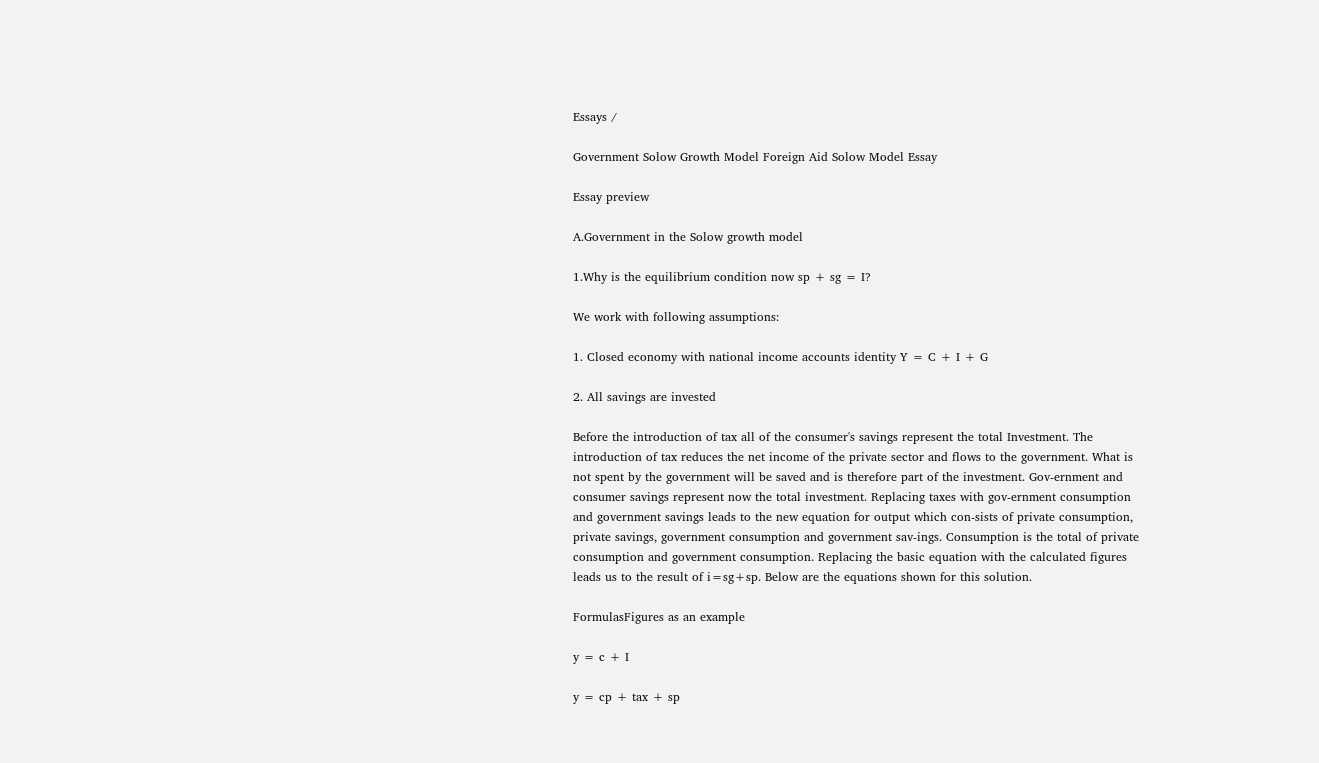Essays /

Government Solow Growth Model Foreign Aid Solow Model Essay

Essay preview

A.Government in the Solow growth model

1.Why is the equilibrium condition now sp + sg = I?

We work with following assumptions:

1. Closed economy with national income accounts identity Y = C + I + G

2. All savings are invested

Before the introduction of tax all of the consumer's savings represent the total Investment. The introduction of tax reduces the net income of the private sector and flows to the government. What is not spent by the government will be saved and is therefore part of the investment. Gov-ernment and consumer savings represent now the total investment. Replacing taxes with gov-ernment consumption and government savings leads to the new equation for output which con-sists of private consumption, private savings, government consumption and government sav-ings. Consumption is the total of private consumption and government consumption. Replacing the basic equation with the calculated figures leads us to the result of i=sg+sp. Below are the equations shown for this solution.

FormulasFigures as an example

y = c + I

y = cp + tax + sp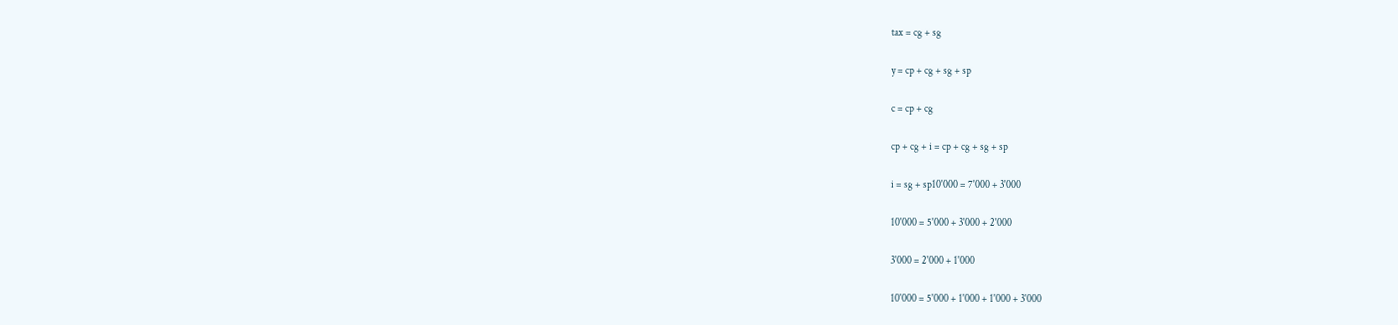tax = cg + sg

y = cp + cg + sg + sp

c = cp + cg

cp + cg + i = cp + cg + sg + sp

i = sg + sp10'000 = 7'000 + 3'000

10'000 = 5'000 + 3'000 + 2'000

3'000 = 2'000 + 1'000

10'000 = 5'000 + 1'000 + 1'000 + 3'000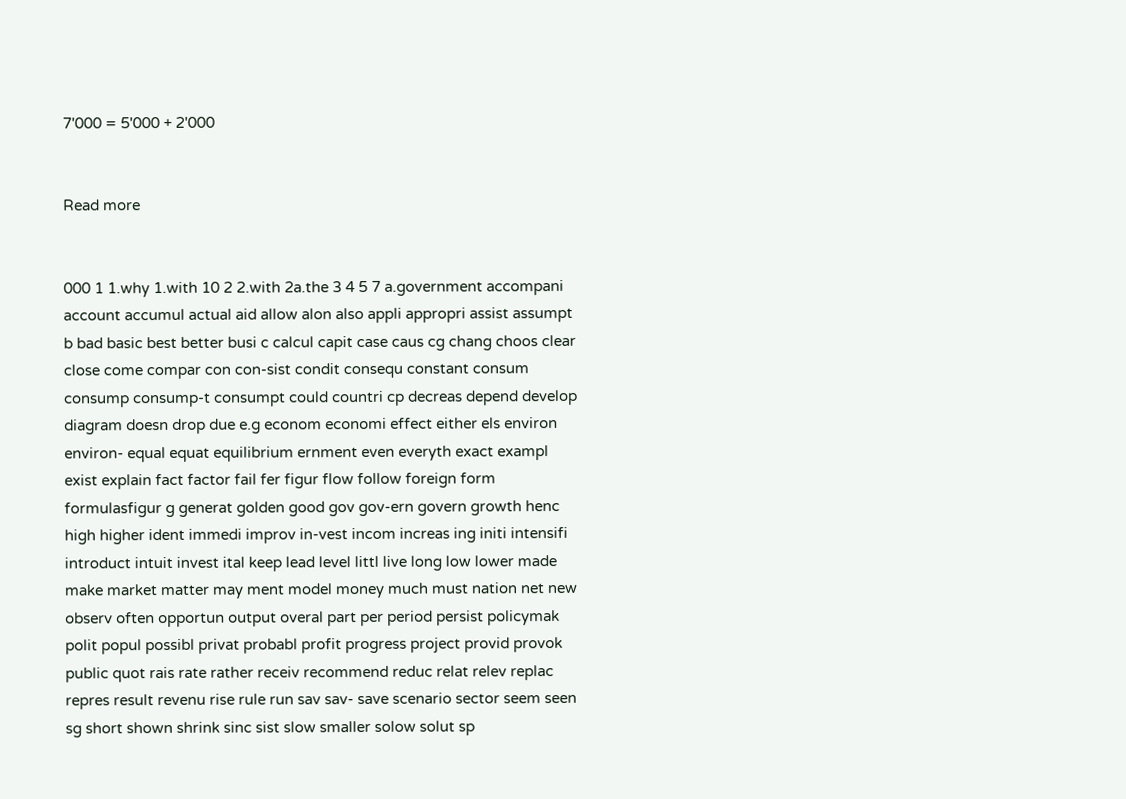7'000 = 5'000 + 2'000


Read more


000 1 1.why 1.with 10 2 2.with 2a.the 3 4 5 7 a.government accompani account accumul actual aid allow alon also appli appropri assist assumpt b bad basic best better busi c calcul capit case caus cg chang choos clear close come compar con con-sist condit consequ constant consum consump consump-t consumpt could countri cp decreas depend develop diagram doesn drop due e.g econom economi effect either els environ environ- equal equat equilibrium ernment even everyth exact exampl exist explain fact factor fail fer figur flow follow foreign form formulasfigur g generat golden good gov gov-ern govern growth henc high higher ident immedi improv in-vest incom increas ing initi intensifi introduct intuit invest ital keep lead level littl live long low lower made make market matter may ment model money much must nation net new observ often opportun output overal part per period persist policymak polit popul possibl privat probabl profit progress project provid provok public quot rais rate rather receiv recommend reduc relat relev replac repres result revenu rise rule run sav sav- save scenario sector seem seen sg short shown shrink sinc sist slow smaller solow solut sp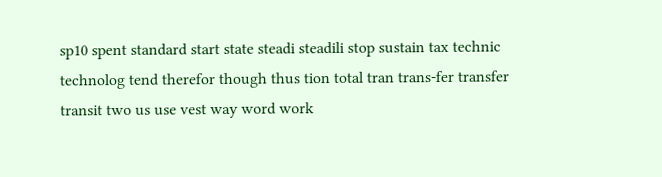sp10 spent standard start state steadi steadili stop sustain tax technic technolog tend therefor though thus tion total tran trans-fer transfer transit two us use vest way word work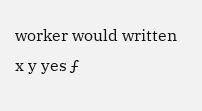worker would written x y yes ƒ